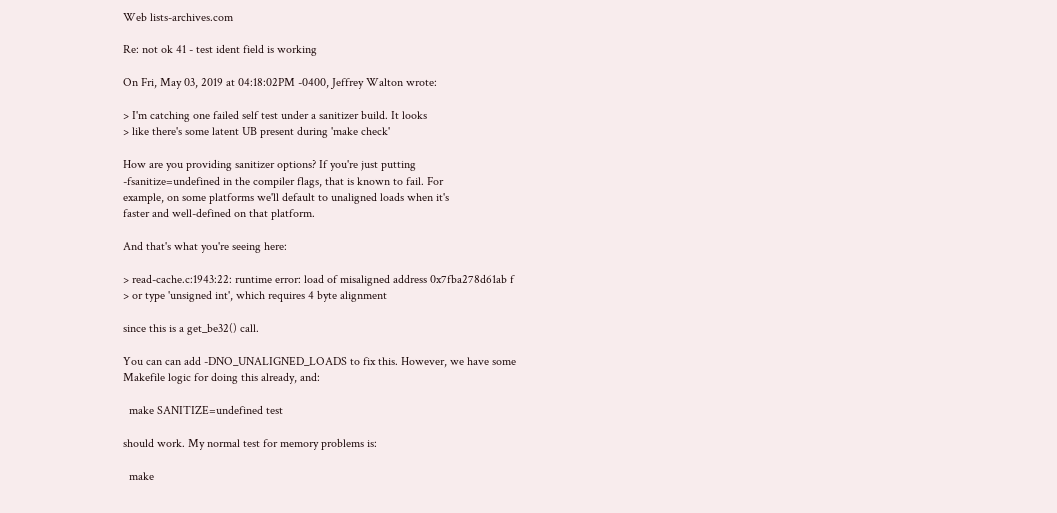Web lists-archives.com

Re: not ok 41 - test ident field is working

On Fri, May 03, 2019 at 04:18:02PM -0400, Jeffrey Walton wrote:

> I'm catching one failed self test under a sanitizer build. It looks
> like there's some latent UB present during 'make check'

How are you providing sanitizer options? If you're just putting
-fsanitize=undefined in the compiler flags, that is known to fail. For
example, on some platforms we'll default to unaligned loads when it's
faster and well-defined on that platform.

And that's what you're seeing here:

> read-cache.c:1943:22: runtime error: load of misaligned address 0x7fba278d61ab f
> or type 'unsigned int', which requires 4 byte alignment

since this is a get_be32() call.

You can can add -DNO_UNALIGNED_LOADS to fix this. However, we have some
Makefile logic for doing this already, and:

  make SANITIZE=undefined test

should work. My normal test for memory problems is:

  make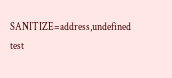SANITIZE=address,undefined test